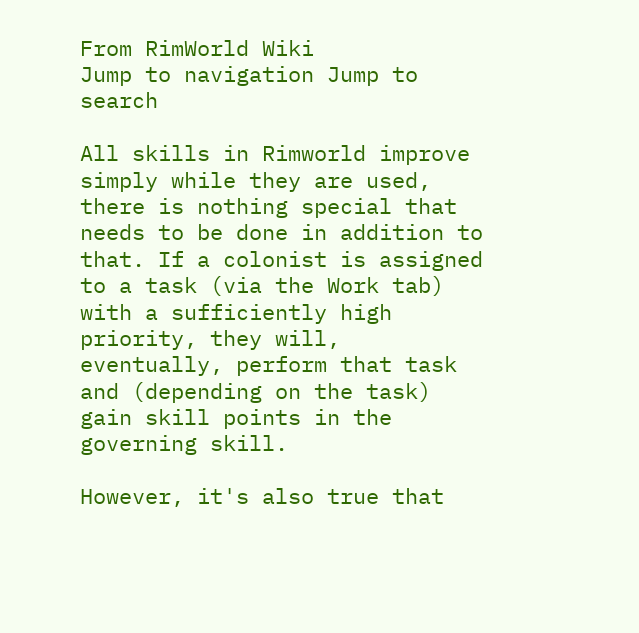From RimWorld Wiki
Jump to navigation Jump to search

All skills in Rimworld improve simply while they are used, there is nothing special that needs to be done in addition to that. If a colonist is assigned to a task (via the Work tab) with a sufficiently high priority, they will, eventually, perform that task and (depending on the task) gain skill points in the governing skill.

However, it's also true that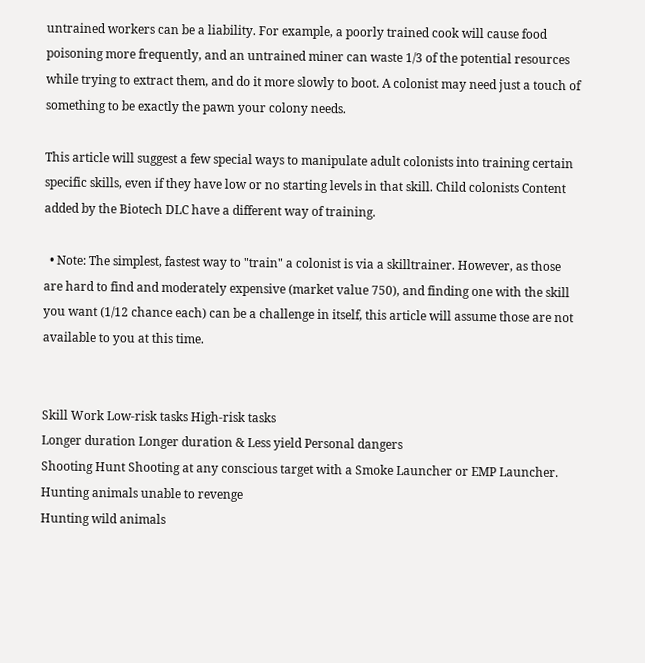untrained workers can be a liability. For example, a poorly trained cook will cause food poisoning more frequently, and an untrained miner can waste 1/3 of the potential resources while trying to extract them, and do it more slowly to boot. A colonist may need just a touch of something to be exactly the pawn your colony needs.

This article will suggest a few special ways to manipulate adult colonists into training certain specific skills, even if they have low or no starting levels in that skill. Child colonists Content added by the Biotech DLC have a different way of training.

  • Note: The simplest, fastest way to "train" a colonist is via a skilltrainer. However, as those are hard to find and moderately expensive (market value 750), and finding one with the skill you want (1/12 chance each) can be a challenge in itself, this article will assume those are not available to you at this time.


Skill Work Low-risk tasks High-risk tasks
Longer duration Longer duration & Less yield Personal dangers
Shooting Hunt Shooting at any conscious target with a Smoke Launcher or EMP Launcher.
Hunting animals unable to revenge
Hunting wild animals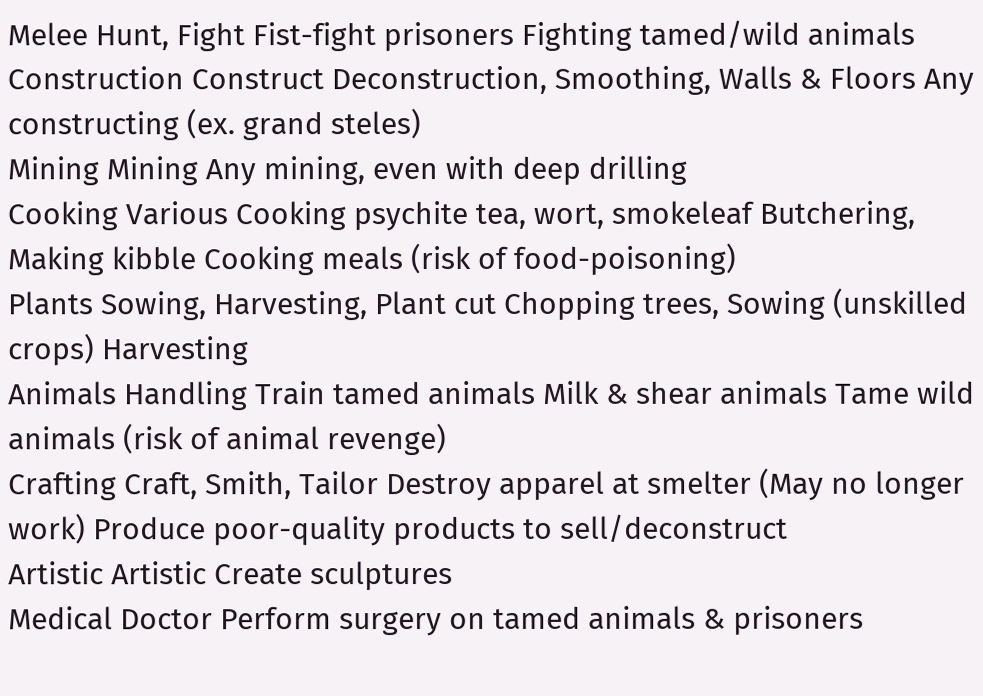Melee Hunt, Fight Fist-fight prisoners Fighting tamed/wild animals
Construction Construct Deconstruction, Smoothing, Walls & Floors Any constructing (ex. grand steles)
Mining Mining Any mining, even with deep drilling
Cooking Various Cooking psychite tea, wort, smokeleaf Butchering, Making kibble Cooking meals (risk of food-poisoning)
Plants Sowing, Harvesting, Plant cut Chopping trees, Sowing (unskilled crops) Harvesting
Animals Handling Train tamed animals Milk & shear animals Tame wild animals (risk of animal revenge)
Crafting Craft, Smith, Tailor Destroy apparel at smelter (May no longer work) Produce poor-quality products to sell/deconstruct
Artistic Artistic Create sculptures
Medical Doctor Perform surgery on tamed animals & prisoners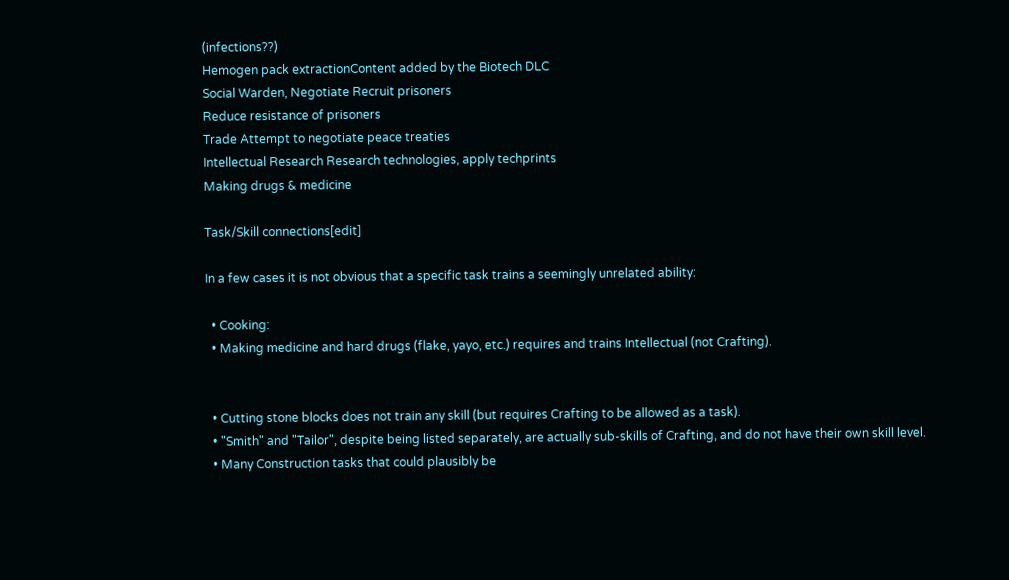(infections??)
Hemogen pack extractionContent added by the Biotech DLC
Social Warden, Negotiate Recruit prisoners
Reduce resistance of prisoners
Trade Attempt to negotiate peace treaties
Intellectual Research Research technologies, apply techprints
Making drugs & medicine

Task/Skill connections[edit]

In a few cases it is not obvious that a specific task trains a seemingly unrelated ability:

  • Cooking:
  • Making medicine and hard drugs (flake, yayo, etc.) requires and trains Intellectual (not Crafting).


  • Cutting stone blocks does not train any skill (but requires Crafting to be allowed as a task).
  • "Smith" and "Tailor", despite being listed separately, are actually sub-skills of Crafting, and do not have their own skill level.
  • Many Construction tasks that could plausibly be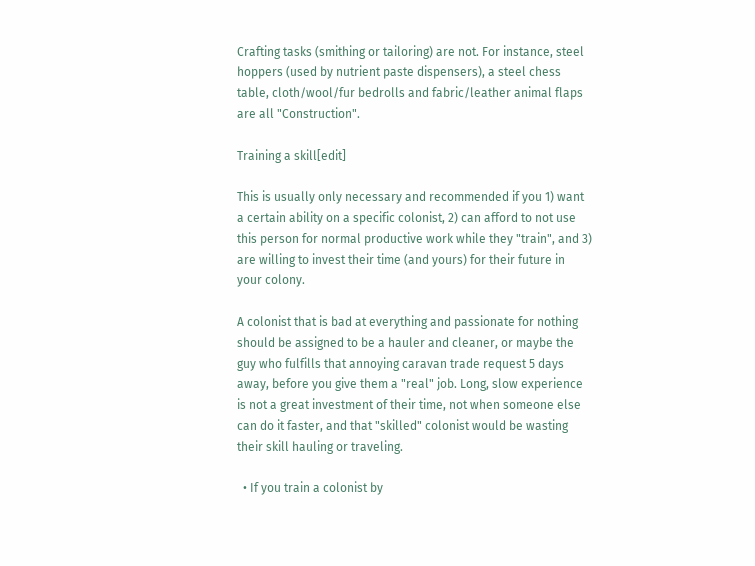Crafting tasks (smithing or tailoring) are not. For instance, steel hoppers (used by nutrient paste dispensers), a steel chess table, cloth/wool/fur bedrolls and fabric/leather animal flaps are all "Construction".

Training a skill[edit]

This is usually only necessary and recommended if you 1) want a certain ability on a specific colonist, 2) can afford to not use this person for normal productive work while they "train", and 3) are willing to invest their time (and yours) for their future in your colony.

A colonist that is bad at everything and passionate for nothing should be assigned to be a hauler and cleaner, or maybe the guy who fulfills that annoying caravan trade request 5 days away, before you give them a "real" job. Long, slow experience is not a great investment of their time, not when someone else can do it faster, and that "skilled" colonist would be wasting their skill hauling or traveling.

  • If you train a colonist by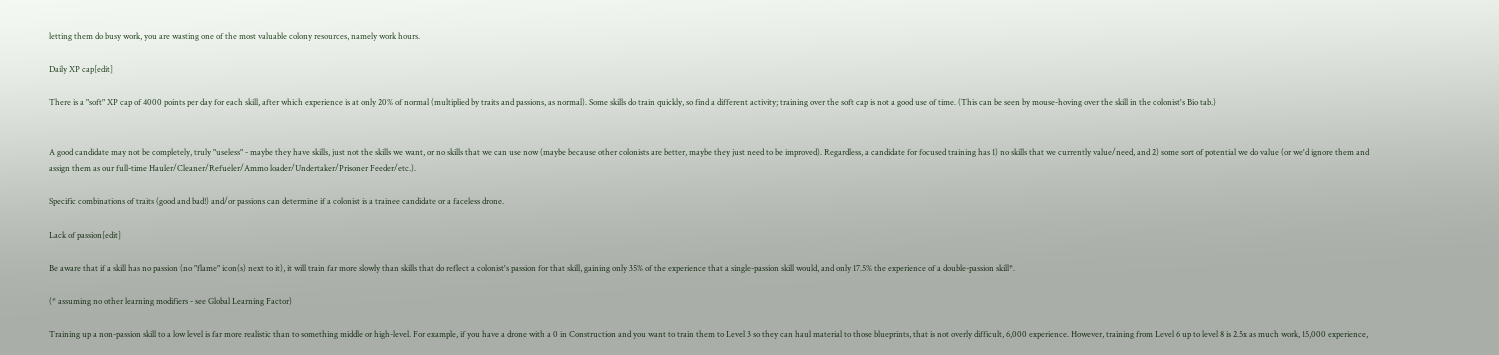letting them do busy work, you are wasting one of the most valuable colony resources, namely work hours.

Daily XP cap[edit]

There is a "soft" XP cap of 4000 points per day for each skill, after which experience is at only 20% of normal (multiplied by traits and passions, as normal). Some skills do train quickly, so find a different activity; training over the soft cap is not a good use of time. (This can be seen by mouse-hoving over the skill in the colonist's Bio tab.)


A good candidate may not be completely, truly "useless" - maybe they have skills, just not the skills we want, or no skills that we can use now (maybe because other colonists are better, maybe they just need to be improved). Regardless, a candidate for focused training has 1) no skills that we currently value/need, and 2) some sort of potential we do value (or we'd ignore them and assign them as our full-time Hauler/Cleaner/Refueler/Ammo loader/Undertaker/Prisoner Feeder/etc.).

Specific combinations of traits (good and bad!) and/or passions can determine if a colonist is a trainee candidate or a faceless drone.

Lack of passion[edit]

Be aware that if a skill has no passion (no "flame" icon(s) next to it), it will train far more slowly than skills that do reflect a colonist's passion for that skill, gaining only 35% of the experience that a single-passion skill would, and only 17.5% the experience of a double-passion skill*.

(* assuming no other learning modifiers - see Global Learning Factor)

Training up a non-passion skill to a low level is far more realistic than to something middle or high-level. For example, if you have a drone with a 0 in Construction and you want to train them to Level 3 so they can haul material to those blueprints, that is not overly difficult, 6,000 experience. However, training from Level 6 up to level 8 is 2.5x as much work, 15,000 experience,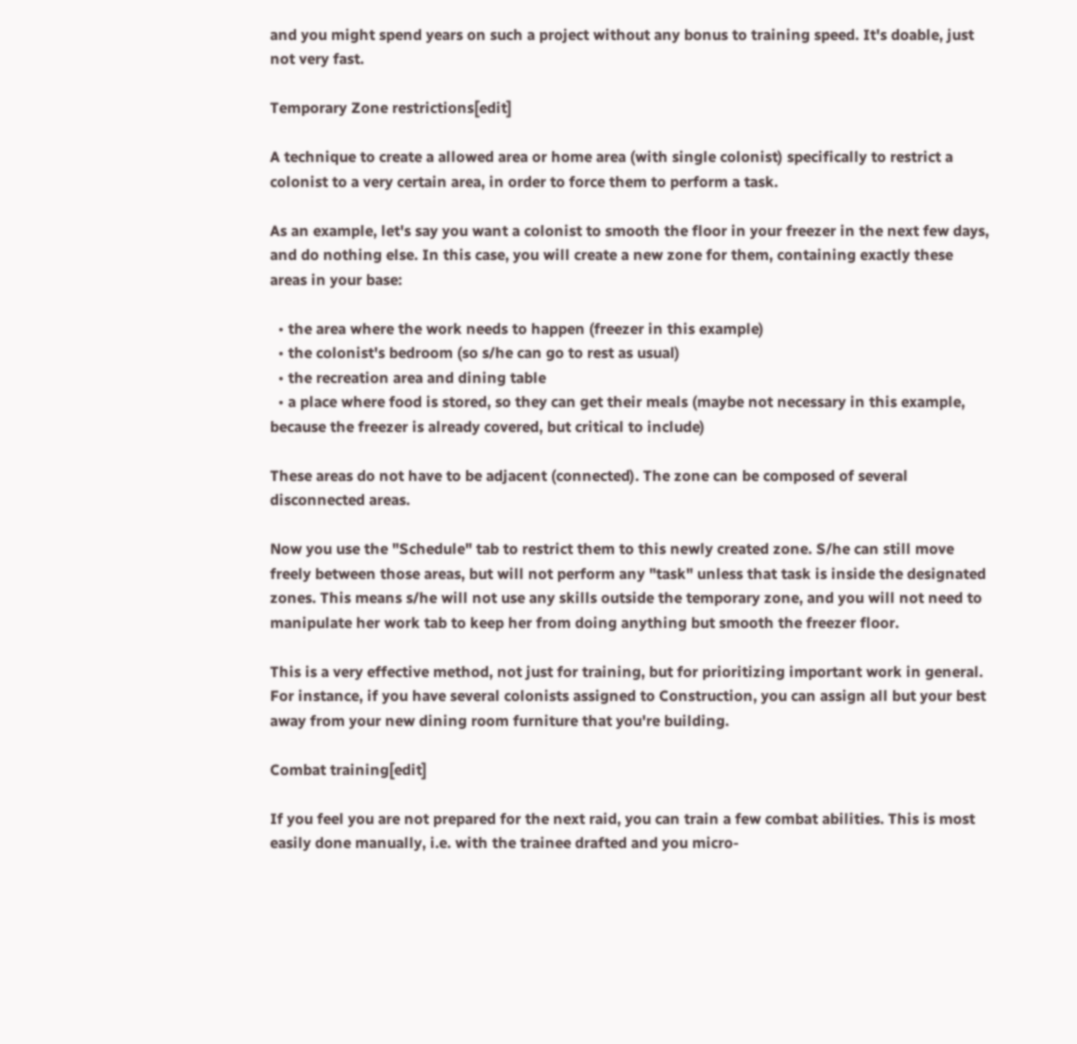and you might spend years on such a project without any bonus to training speed. It's doable, just not very fast.

Temporary Zone restrictions[edit]

A technique to create a allowed area or home area (with single colonist) specifically to restrict a colonist to a very certain area, in order to force them to perform a task.

As an example, let's say you want a colonist to smooth the floor in your freezer in the next few days, and do nothing else. In this case, you will create a new zone for them, containing exactly these areas in your base:

  • the area where the work needs to happen (freezer in this example)
  • the colonist's bedroom (so s/he can go to rest as usual)
  • the recreation area and dining table
  • a place where food is stored, so they can get their meals (maybe not necessary in this example, because the freezer is already covered, but critical to include)

These areas do not have to be adjacent (connected). The zone can be composed of several disconnected areas.

Now you use the "Schedule" tab to restrict them to this newly created zone. S/he can still move freely between those areas, but will not perform any "task" unless that task is inside the designated zones. This means s/he will not use any skills outside the temporary zone, and you will not need to manipulate her work tab to keep her from doing anything but smooth the freezer floor.

This is a very effective method, not just for training, but for prioritizing important work in general. For instance, if you have several colonists assigned to Construction, you can assign all but your best away from your new dining room furniture that you're building.

Combat training[edit]

If you feel you are not prepared for the next raid, you can train a few combat abilities. This is most easily done manually, i.e. with the trainee drafted and you micro-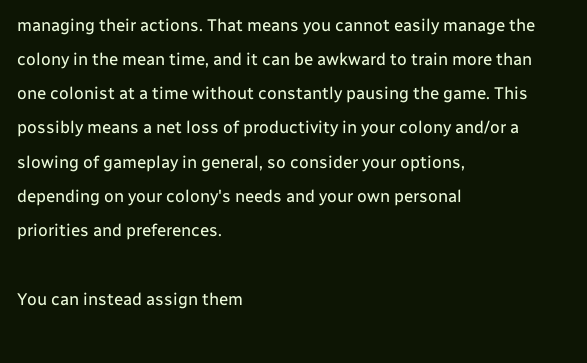managing their actions. That means you cannot easily manage the colony in the mean time, and it can be awkward to train more than one colonist at a time without constantly pausing the game. This possibly means a net loss of productivity in your colony and/or a slowing of gameplay in general, so consider your options, depending on your colony's needs and your own personal priorities and preferences.

You can instead assign them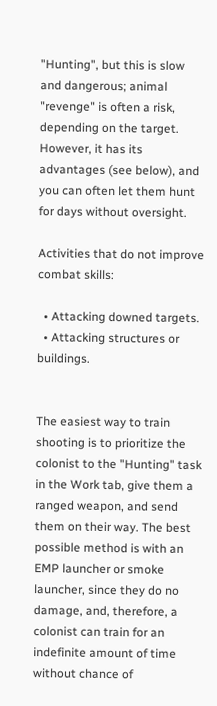"Hunting", but this is slow and dangerous; animal "revenge" is often a risk, depending on the target. However, it has its advantages (see below), and you can often let them hunt for days without oversight.

Activities that do not improve combat skills:

  • Attacking downed targets.
  • Attacking structures or buildings.


The easiest way to train shooting is to prioritize the colonist to the "Hunting" task in the Work tab, give them a ranged weapon, and send them on their way. The best possible method is with an EMP launcher or smoke launcher, since they do no damage, and, therefore, a colonist can train for an indefinite amount of time without chance of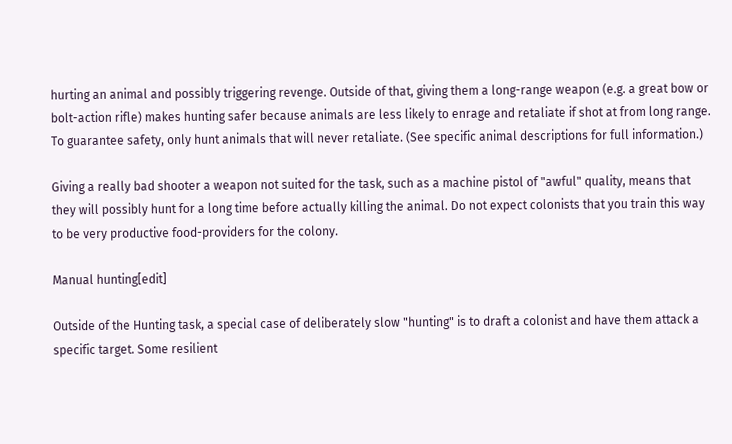hurting an animal and possibly triggering revenge. Outside of that, giving them a long-range weapon (e.g. a great bow or bolt-action rifle) makes hunting safer because animals are less likely to enrage and retaliate if shot at from long range. To guarantee safety, only hunt animals that will never retaliate. (See specific animal descriptions for full information.)

Giving a really bad shooter a weapon not suited for the task, such as a machine pistol of "awful" quality, means that they will possibly hunt for a long time before actually killing the animal. Do not expect colonists that you train this way to be very productive food-providers for the colony.

Manual hunting[edit]

Outside of the Hunting task, a special case of deliberately slow "hunting" is to draft a colonist and have them attack a specific target. Some resilient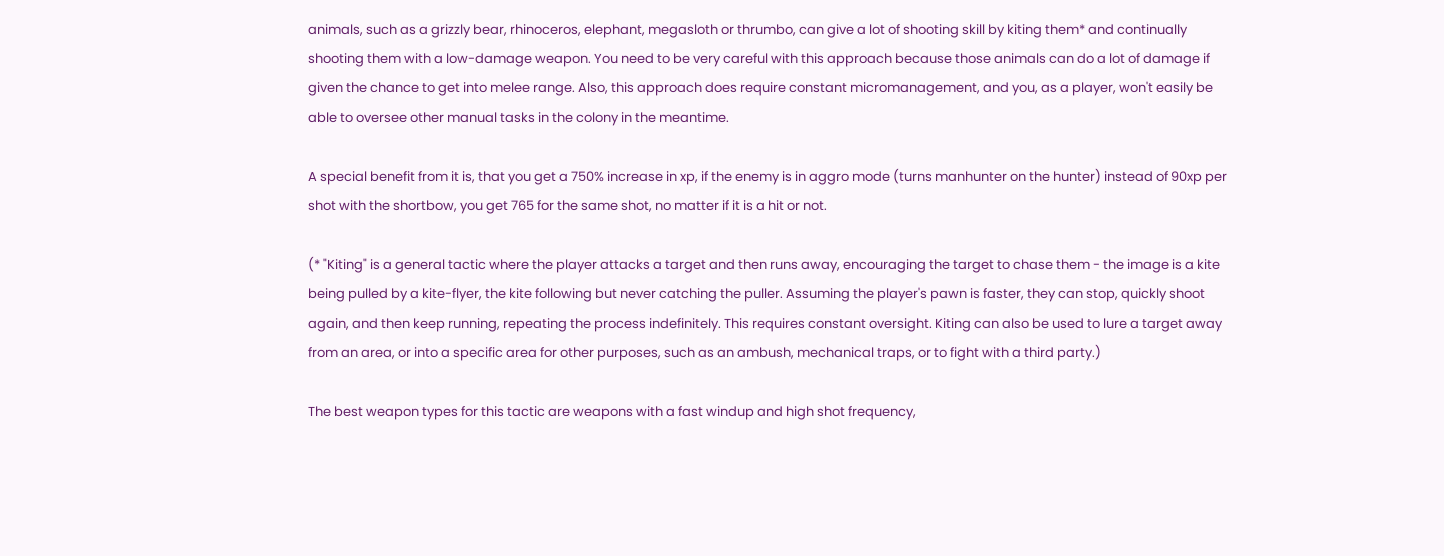animals, such as a grizzly bear, rhinoceros, elephant, megasloth or thrumbo, can give a lot of shooting skill by kiting them* and continually shooting them with a low-damage weapon. You need to be very careful with this approach because those animals can do a lot of damage if given the chance to get into melee range. Also, this approach does require constant micromanagement, and you, as a player, won't easily be able to oversee other manual tasks in the colony in the meantime.

A special benefit from it is, that you get a 750% increase in xp, if the enemy is in aggro mode (turns manhunter on the hunter) instead of 90xp per shot with the shortbow, you get 765 for the same shot, no matter if it is a hit or not.

(* "Kiting" is a general tactic where the player attacks a target and then runs away, encouraging the target to chase them - the image is a kite being pulled by a kite-flyer, the kite following but never catching the puller. Assuming the player's pawn is faster, they can stop, quickly shoot again, and then keep running, repeating the process indefinitely. This requires constant oversight. Kiting can also be used to lure a target away from an area, or into a specific area for other purposes, such as an ambush, mechanical traps, or to fight with a third party.)

The best weapon types for this tactic are weapons with a fast windup and high shot frequency,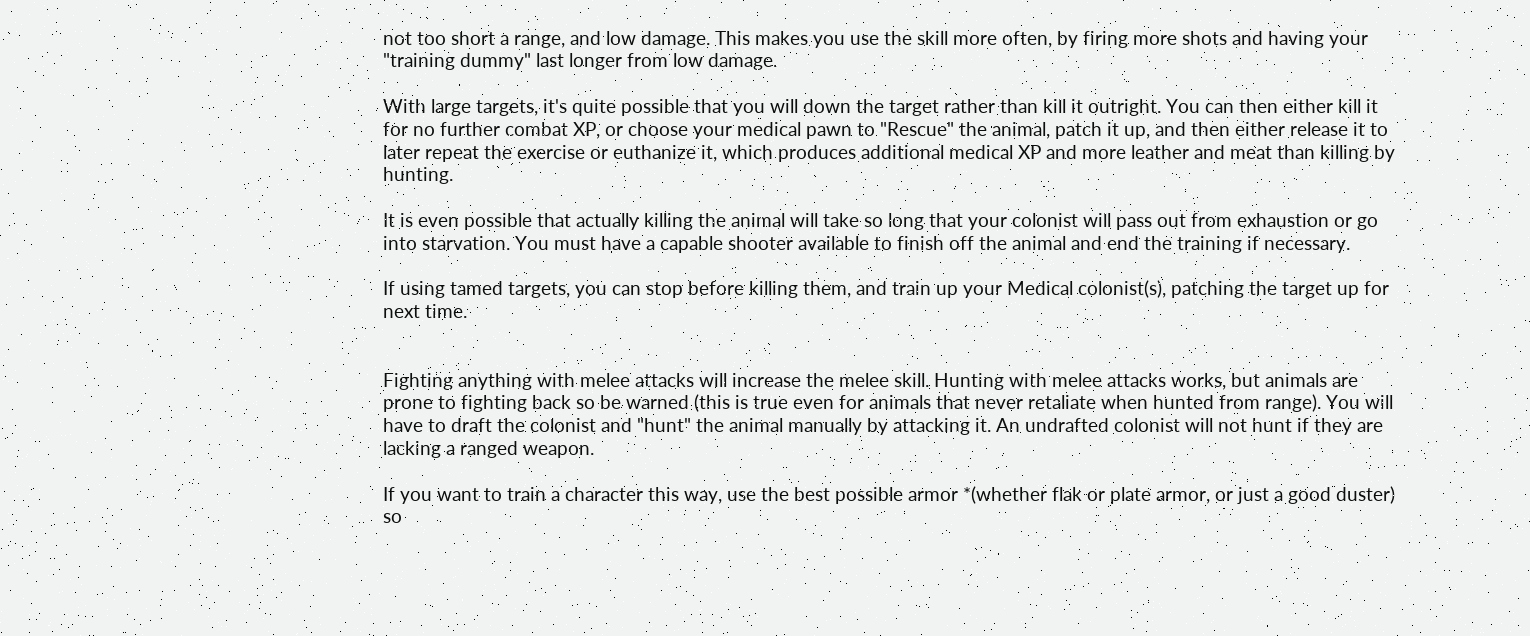not too short a range, and low damage. This makes you use the skill more often, by firing more shots and having your "training dummy" last longer from low damage.

With large targets, it's quite possible that you will down the target rather than kill it outright. You can then either kill it for no further combat XP, or choose your medical pawn to "Rescue" the animal, patch it up, and then either release it to later repeat the exercise or euthanize it, which produces additional medical XP and more leather and meat than killing by hunting.

It is even possible that actually killing the animal will take so long that your colonist will pass out from exhaustion or go into starvation. You must have a capable shooter available to finish off the animal and end the training if necessary.

If using tamed targets, you can stop before killing them, and train up your Medical colonist(s), patching the target up for next time.


Fighting anything with melee attacks will increase the melee skill. Hunting with melee attacks works, but animals are prone to fighting back so be warned (this is true even for animals that never retaliate when hunted from range). You will have to draft the colonist and "hunt" the animal manually by attacking it. An undrafted colonist will not hunt if they are lacking a ranged weapon.

If you want to train a character this way, use the best possible armor *(whether flak or plate armor, or just a good duster) so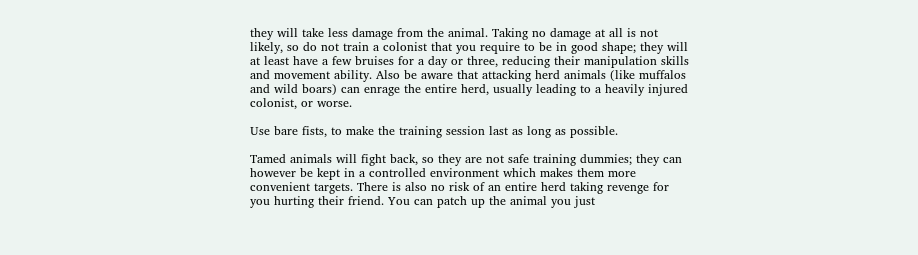they will take less damage from the animal. Taking no damage at all is not likely, so do not train a colonist that you require to be in good shape; they will at least have a few bruises for a day or three, reducing their manipulation skills and movement ability. Also be aware that attacking herd animals (like muffalos and wild boars) can enrage the entire herd, usually leading to a heavily injured colonist, or worse.

Use bare fists, to make the training session last as long as possible.

Tamed animals will fight back, so they are not safe training dummies; they can however be kept in a controlled environment which makes them more convenient targets. There is also no risk of an entire herd taking revenge for you hurting their friend. You can patch up the animal you just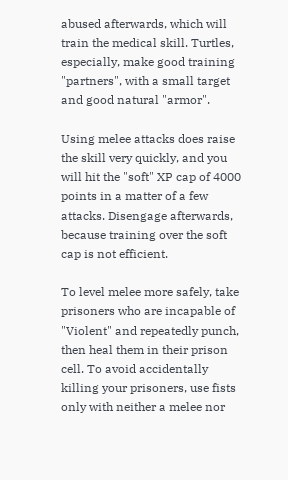abused afterwards, which will train the medical skill. Turtles, especially, make good training "partners", with a small target and good natural "armor".

Using melee attacks does raise the skill very quickly, and you will hit the "soft" XP cap of 4000 points in a matter of a few attacks. Disengage afterwards, because training over the soft cap is not efficient.

To level melee more safely, take prisoners who are incapable of "Violent" and repeatedly punch, then heal them in their prison cell. To avoid accidentally killing your prisoners, use fists only with neither a melee nor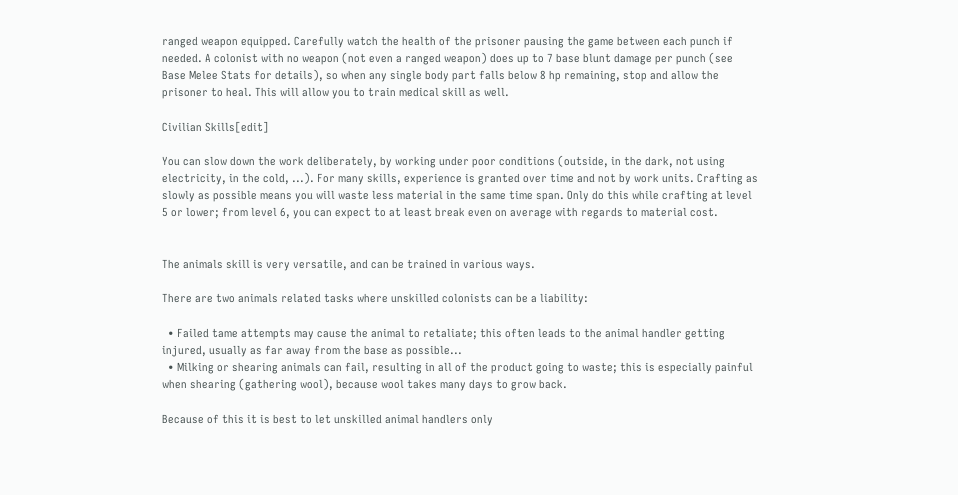ranged weapon equipped. Carefully watch the health of the prisoner pausing the game between each punch if needed. A colonist with no weapon (not even a ranged weapon) does up to 7 base blunt damage per punch (see Base Melee Stats for details), so when any single body part falls below 8 hp remaining, stop and allow the prisoner to heal. This will allow you to train medical skill as well.

Civilian Skills[edit]

You can slow down the work deliberately, by working under poor conditions (outside, in the dark, not using electricity, in the cold, ...). For many skills, experience is granted over time and not by work units. Crafting as slowly as possible means you will waste less material in the same time span. Only do this while crafting at level 5 or lower; from level 6, you can expect to at least break even on average with regards to material cost.


The animals skill is very versatile, and can be trained in various ways.

There are two animals related tasks where unskilled colonists can be a liability:

  • Failed tame attempts may cause the animal to retaliate; this often leads to the animal handler getting injured, usually as far away from the base as possible...
  • Milking or shearing animals can fail, resulting in all of the product going to waste; this is especially painful when shearing (gathering wool), because wool takes many days to grow back.

Because of this it is best to let unskilled animal handlers only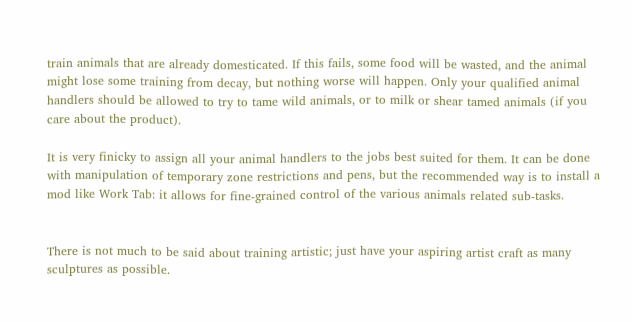train animals that are already domesticated. If this fails, some food will be wasted, and the animal might lose some training from decay, but nothing worse will happen. Only your qualified animal handlers should be allowed to try to tame wild animals, or to milk or shear tamed animals (if you care about the product).

It is very finicky to assign all your animal handlers to the jobs best suited for them. It can be done with manipulation of temporary zone restrictions and pens, but the recommended way is to install a mod like Work Tab: it allows for fine-grained control of the various animals related sub-tasks.


There is not much to be said about training artistic; just have your aspiring artist craft as many sculptures as possible.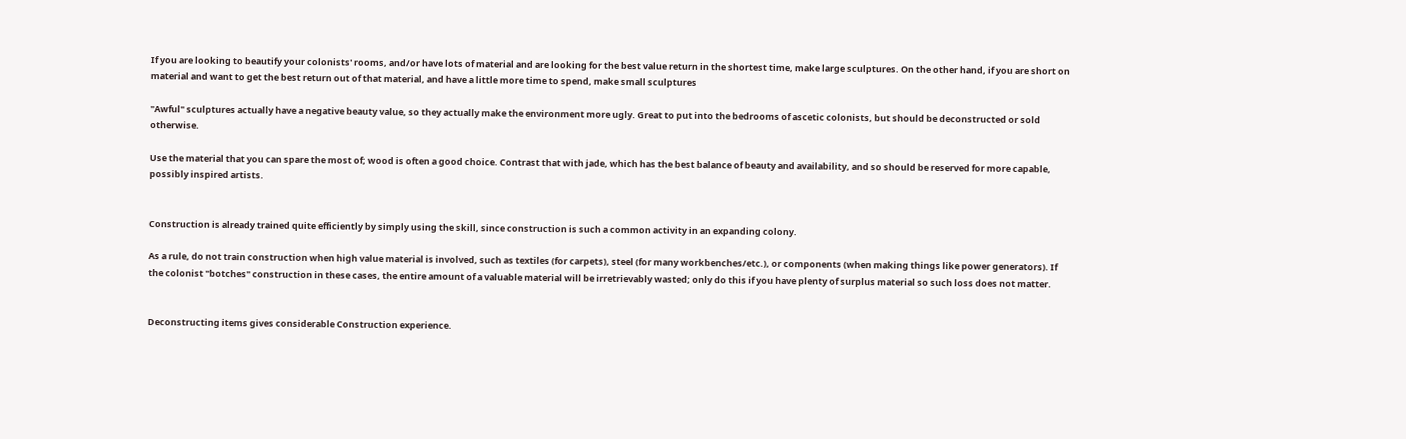If you are looking to beautify your colonists' rooms, and/or have lots of material and are looking for the best value return in the shortest time, make large sculptures. On the other hand, if you are short on material and want to get the best return out of that material, and have a little more time to spend, make small sculptures

"Awful" sculptures actually have a negative beauty value, so they actually make the environment more ugly. Great to put into the bedrooms of ascetic colonists, but should be deconstructed or sold otherwise.

Use the material that you can spare the most of; wood is often a good choice. Contrast that with jade, which has the best balance of beauty and availability, and so should be reserved for more capable, possibly inspired artists.


Construction is already trained quite efficiently by simply using the skill, since construction is such a common activity in an expanding colony.

As a rule, do not train construction when high value material is involved, such as textiles (for carpets), steel (for many workbenches/etc.), or components (when making things like power generators). If the colonist "botches" construction in these cases, the entire amount of a valuable material will be irretrievably wasted; only do this if you have plenty of surplus material so such loss does not matter.


Deconstructing items gives considerable Construction experience.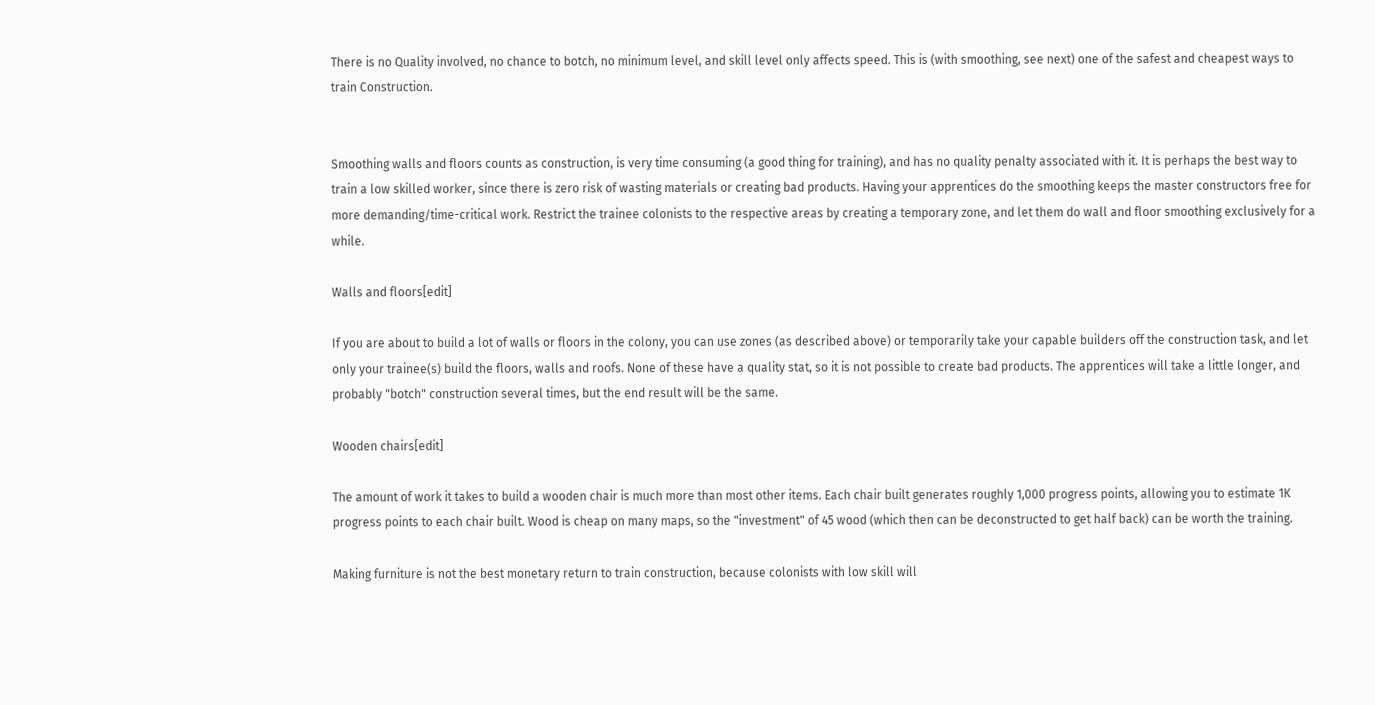There is no Quality involved, no chance to botch, no minimum level, and skill level only affects speed. This is (with smoothing, see next) one of the safest and cheapest ways to train Construction.


Smoothing walls and floors counts as construction, is very time consuming (a good thing for training), and has no quality penalty associated with it. It is perhaps the best way to train a low skilled worker, since there is zero risk of wasting materials or creating bad products. Having your apprentices do the smoothing keeps the master constructors free for more demanding/time-critical work. Restrict the trainee colonists to the respective areas by creating a temporary zone, and let them do wall and floor smoothing exclusively for a while.

Walls and floors[edit]

If you are about to build a lot of walls or floors in the colony, you can use zones (as described above) or temporarily take your capable builders off the construction task, and let only your trainee(s) build the floors, walls and roofs. None of these have a quality stat, so it is not possible to create bad products. The apprentices will take a little longer, and probably "botch" construction several times, but the end result will be the same.

Wooden chairs[edit]

The amount of work it takes to build a wooden chair is much more than most other items. Each chair built generates roughly 1,000 progress points, allowing you to estimate 1K progress points to each chair built. Wood is cheap on many maps, so the "investment" of 45 wood (which then can be deconstructed to get half back) can be worth the training.

Making furniture is not the best monetary return to train construction, because colonists with low skill will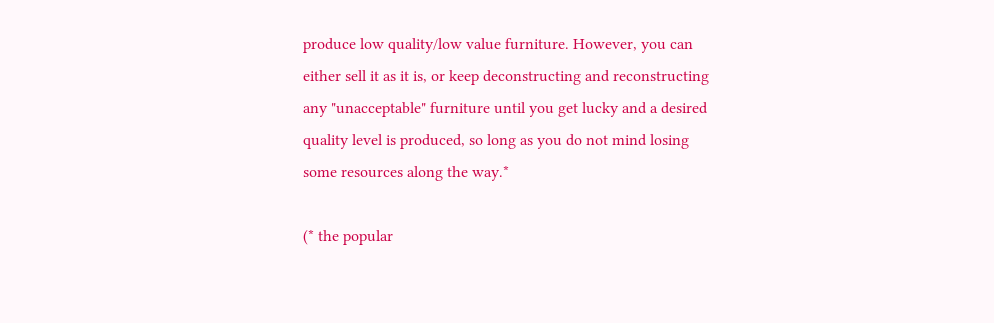produce low quality/low value furniture. However, you can either sell it as it is, or keep deconstructing and reconstructing any "unacceptable" furniture until you get lucky and a desired quality level is produced, so long as you do not mind losing some resources along the way.*

(* the popular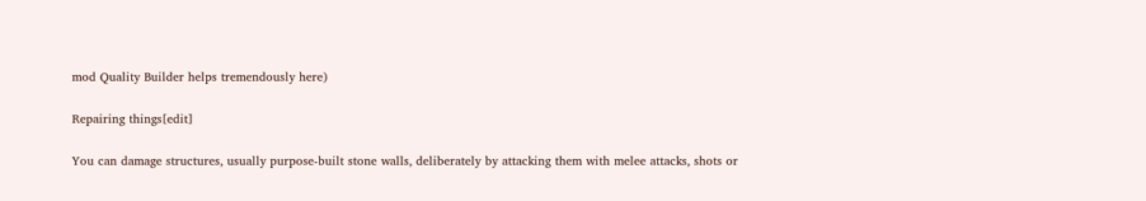mod Quality Builder helps tremendously here)

Repairing things[edit]

You can damage structures, usually purpose-built stone walls, deliberately by attacking them with melee attacks, shots or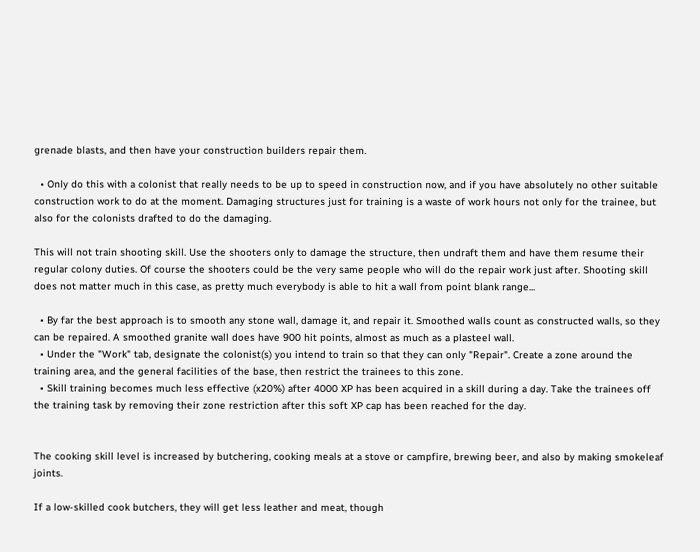grenade blasts, and then have your construction builders repair them.

  • Only do this with a colonist that really needs to be up to speed in construction now, and if you have absolutely no other suitable construction work to do at the moment. Damaging structures just for training is a waste of work hours not only for the trainee, but also for the colonists drafted to do the damaging.

This will not train shooting skill. Use the shooters only to damage the structure, then undraft them and have them resume their regular colony duties. Of course the shooters could be the very same people who will do the repair work just after. Shooting skill does not matter much in this case, as pretty much everybody is able to hit a wall from point blank range...

  • By far the best approach is to smooth any stone wall, damage it, and repair it. Smoothed walls count as constructed walls, so they can be repaired. A smoothed granite wall does have 900 hit points, almost as much as a plasteel wall.
  • Under the "Work" tab, designate the colonist(s) you intend to train so that they can only "Repair". Create a zone around the training area, and the general facilities of the base, then restrict the trainees to this zone.
  • Skill training becomes much less effective (x20%) after 4000 XP has been acquired in a skill during a day. Take the trainees off the training task by removing their zone restriction after this soft XP cap has been reached for the day.


The cooking skill level is increased by butchering, cooking meals at a stove or campfire, brewing beer, and also by making smokeleaf joints.

If a low-skilled cook butchers, they will get less leather and meat, though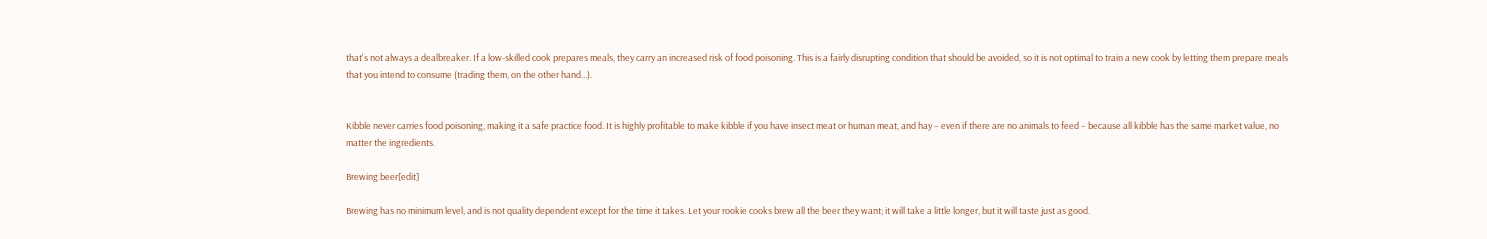that's not always a dealbreaker. If a low-skilled cook prepares meals, they carry an increased risk of food poisoning. This is a fairly disrupting condition that should be avoided, so it is not optimal to train a new cook by letting them prepare meals that you intend to consume (trading them, on the other hand...).


Kibble never carries food poisoning, making it a safe practice food. It is highly profitable to make kibble if you have insect meat or human meat, and hay – even if there are no animals to feed – because all kibble has the same market value, no matter the ingredients.

Brewing beer[edit]

Brewing has no minimum level, and is not quality dependent except for the time it takes. Let your rookie cooks brew all the beer they want; it will take a little longer, but it will taste just as good.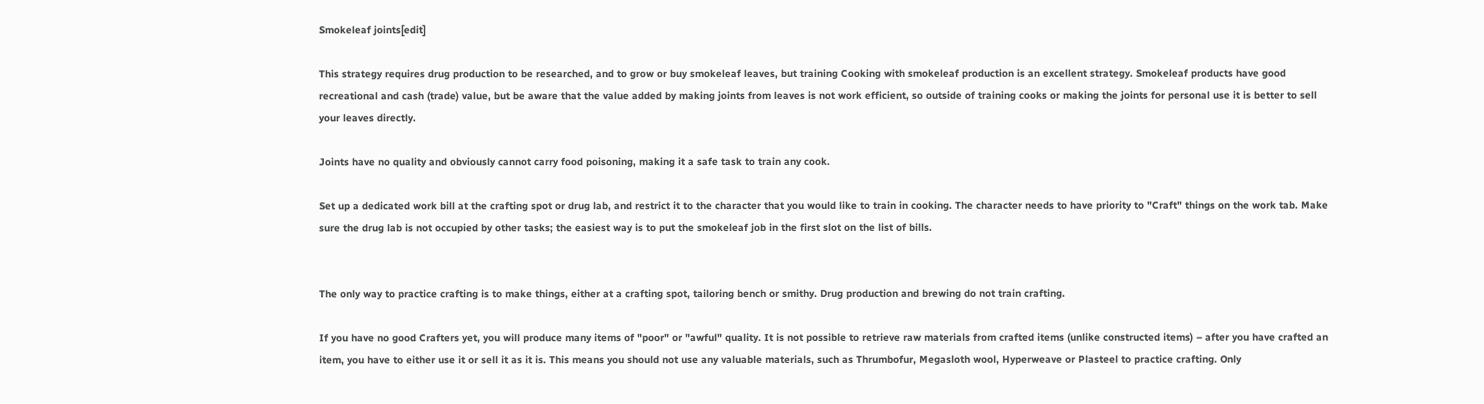Smokeleaf joints[edit]

This strategy requires drug production to be researched, and to grow or buy smokeleaf leaves, but training Cooking with smokeleaf production is an excellent strategy. Smokeleaf products have good recreational and cash (trade) value, but be aware that the value added by making joints from leaves is not work efficient, so outside of training cooks or making the joints for personal use it is better to sell your leaves directly.

Joints have no quality and obviously cannot carry food poisoning, making it a safe task to train any cook.

Set up a dedicated work bill at the crafting spot or drug lab, and restrict it to the character that you would like to train in cooking. The character needs to have priority to "Craft" things on the work tab. Make sure the drug lab is not occupied by other tasks; the easiest way is to put the smokeleaf job in the first slot on the list of bills.


The only way to practice crafting is to make things, either at a crafting spot, tailoring bench or smithy. Drug production and brewing do not train crafting.

If you have no good Crafters yet, you will produce many items of "poor" or "awful" quality. It is not possible to retrieve raw materials from crafted items (unlike constructed items) – after you have crafted an item, you have to either use it or sell it as it is. This means you should not use any valuable materials, such as Thrumbofur, Megasloth wool, Hyperweave or Plasteel to practice crafting. Only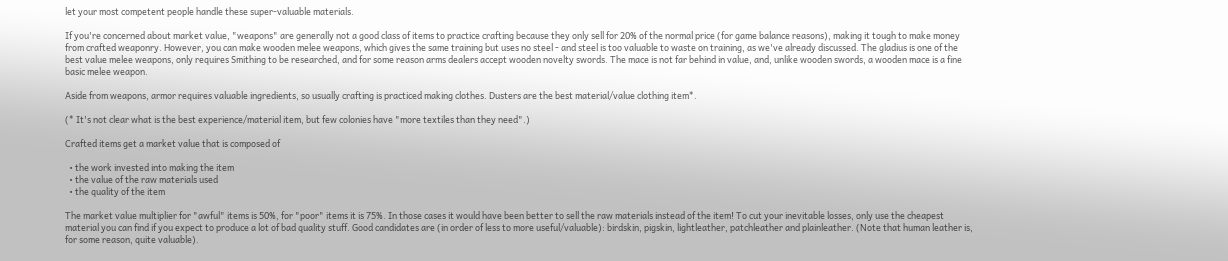let your most competent people handle these super-valuable materials.

If you're concerned about market value, "weapons" are generally not a good class of items to practice crafting because they only sell for 20% of the normal price (for game balance reasons), making it tough to make money from crafted weaponry. However, you can make wooden melee weapons, which gives the same training but uses no steel - and steel is too valuable to waste on training, as we've already discussed. The gladius is one of the best value melee weapons, only requires Smithing to be researched, and for some reason arms dealers accept wooden novelty swords. The mace is not far behind in value, and, unlike wooden swords, a wooden mace is a fine basic melee weapon.

Aside from weapons, armor requires valuable ingredients, so usually crafting is practiced making clothes. Dusters are the best material/value clothing item*.

(* It's not clear what is the best experience/material item, but few colonies have "more textiles than they need".)

Crafted items get a market value that is composed of

  • the work invested into making the item
  • the value of the raw materials used
  • the quality of the item

The market value multiplier for "awful" items is 50%, for "poor" items it is 75%. In those cases it would have been better to sell the raw materials instead of the item! To cut your inevitable losses, only use the cheapest material you can find if you expect to produce a lot of bad quality stuff. Good candidates are (in order of less to more useful/valuable): birdskin, pigskin, lightleather, patchleather and plainleather. (Note that human leather is, for some reason, quite valuable).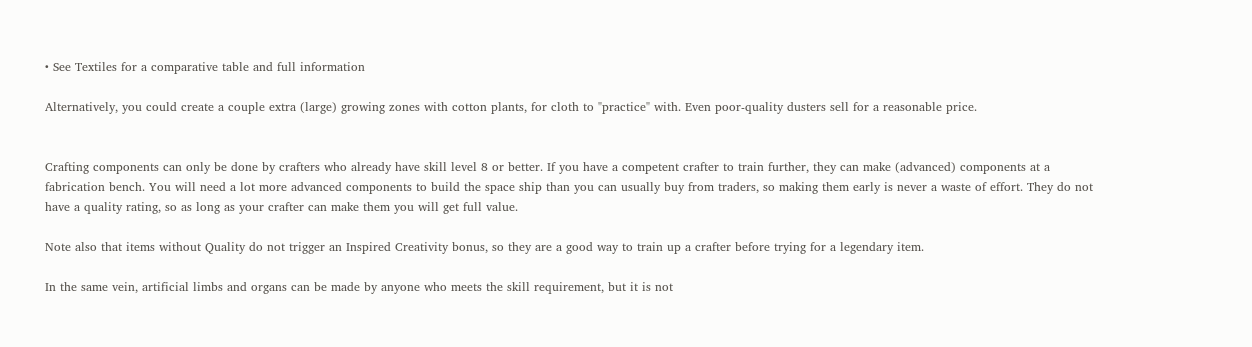• See Textiles for a comparative table and full information

Alternatively, you could create a couple extra (large) growing zones with cotton plants, for cloth to "practice" with. Even poor-quality dusters sell for a reasonable price.


Crafting components can only be done by crafters who already have skill level 8 or better. If you have a competent crafter to train further, they can make (advanced) components at a fabrication bench. You will need a lot more advanced components to build the space ship than you can usually buy from traders, so making them early is never a waste of effort. They do not have a quality rating, so as long as your crafter can make them you will get full value.

Note also that items without Quality do not trigger an Inspired Creativity bonus, so they are a good way to train up a crafter before trying for a legendary item.

In the same vein, artificial limbs and organs can be made by anyone who meets the skill requirement, but it is not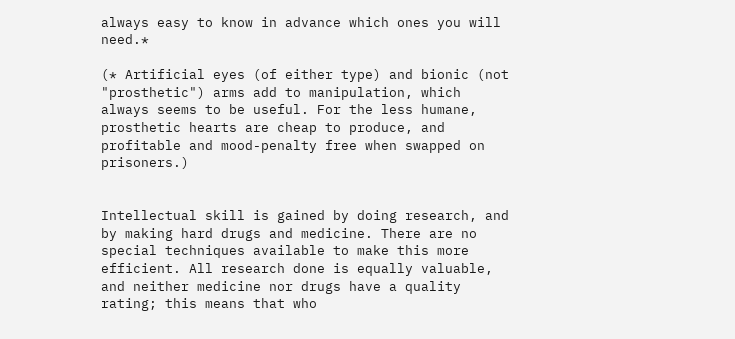always easy to know in advance which ones you will need.*

(* Artificial eyes (of either type) and bionic (not "prosthetic") arms add to manipulation, which always seems to be useful. For the less humane, prosthetic hearts are cheap to produce, and profitable and mood-penalty free when swapped on prisoners.)


Intellectual skill is gained by doing research, and by making hard drugs and medicine. There are no special techniques available to make this more efficient. All research done is equally valuable, and neither medicine nor drugs have a quality rating; this means that who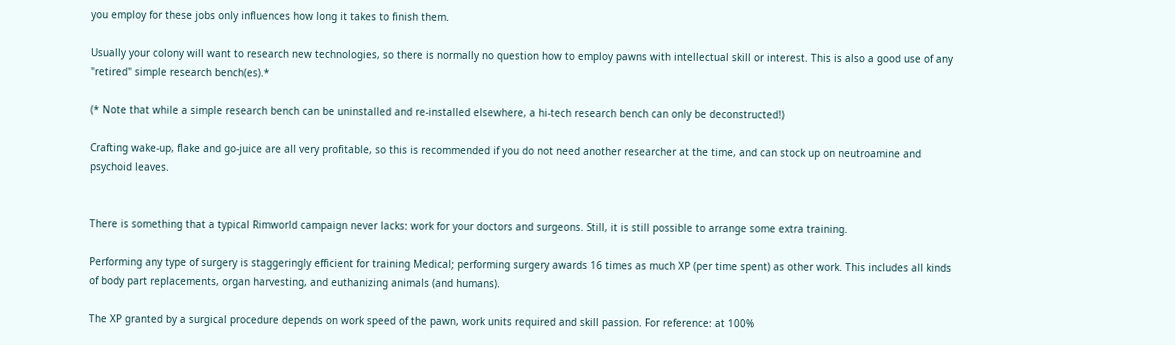you employ for these jobs only influences how long it takes to finish them.

Usually your colony will want to research new technologies, so there is normally no question how to employ pawns with intellectual skill or interest. This is also a good use of any "retired" simple research bench(es).*

(* Note that while a simple research bench can be uninstalled and re-installed elsewhere, a hi-tech research bench can only be deconstructed!)

Crafting wake-up, flake and go-juice are all very profitable, so this is recommended if you do not need another researcher at the time, and can stock up on neutroamine and psychoid leaves.


There is something that a typical Rimworld campaign never lacks: work for your doctors and surgeons. Still, it is still possible to arrange some extra training.

Performing any type of surgery is staggeringly efficient for training Medical; performing surgery awards 16 times as much XP (per time spent) as other work. This includes all kinds of body part replacements, organ harvesting, and euthanizing animals (and humans).

The XP granted by a surgical procedure depends on work speed of the pawn, work units required and skill passion. For reference: at 100%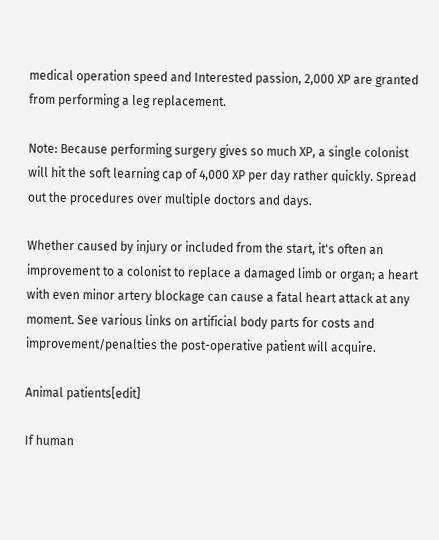medical operation speed and Interested passion, 2,000 XP are granted from performing a leg replacement.

Note: Because performing surgery gives so much XP, a single colonist will hit the soft learning cap of 4,000 XP per day rather quickly. Spread out the procedures over multiple doctors and days.

Whether caused by injury or included from the start, it's often an improvement to a colonist to replace a damaged limb or organ; a heart with even minor artery blockage can cause a fatal heart attack at any moment. See various links on artificial body parts for costs and improvement/penalties the post-operative patient will acquire.

Animal patients[edit]

If human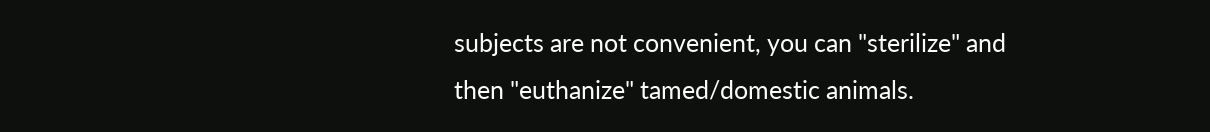subjects are not convenient, you can "sterilize" and then "euthanize" tamed/domestic animals.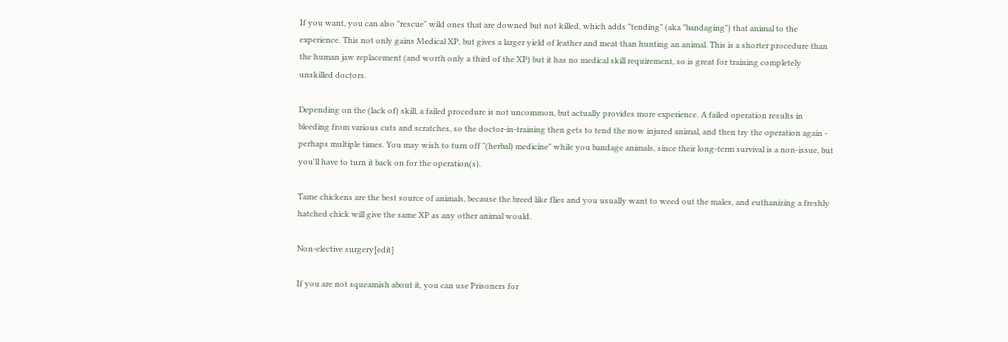If you want, you can also "rescue" wild ones that are downed but not killed, which adds "tending" (aka "bandaging") that animal to the experience. This not only gains Medical XP, but gives a larger yield of leather and meat than hunting an animal. This is a shorter procedure than the human jaw replacement (and worth only a third of the XP) but it has no medical skill requirement, so is great for training completely unskilled doctors.

Depending on the (lack of) skill, a failed procedure is not uncommon, but actually provides more experience. A failed operation results in bleeding from various cuts and scratches, so the doctor-in-training then gets to tend the now injured animal, and then try the operation again - perhaps multiple times. You may wish to turn off "(herbal) medicine" while you bandage animals, since their long-term survival is a non-issue, but you'll have to turn it back on for the operation(s).

Tame chickens are the best source of animals, because the breed like flies and you usually want to weed out the males, and euthanizing a freshly hatched chick will give the same XP as any other animal would.

Non-elective surgery[edit]

If you are not squeamish about it, you can use Prisoners for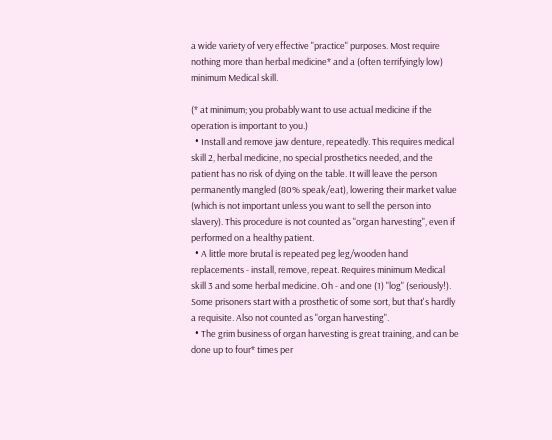a wide variety of very effective "practice" purposes. Most require nothing more than herbal medicine* and a (often terrifyingly low) minimum Medical skill.

(* at minimum; you probably want to use actual medicine if the operation is important to you.)
  • Install and remove jaw denture, repeatedly. This requires medical skill 2, herbal medicine, no special prosthetics needed, and the patient has no risk of dying on the table. It will leave the person permanently mangled (80% speak/eat), lowering their market value (which is not important unless you want to sell the person into slavery). This procedure is not counted as "organ harvesting", even if performed on a healthy patient.
  • A little more brutal is repeated peg leg/wooden hand replacements - install, remove, repeat. Requires minimum Medical skill 3 and some herbal medicine. Oh - and one (1) "log" (seriously!). Some prisoners start with a prosthetic of some sort, but that's hardly a requisite. Also not counted as "organ harvesting".
  • The grim business of organ harvesting is great training, and can be done up to four* times per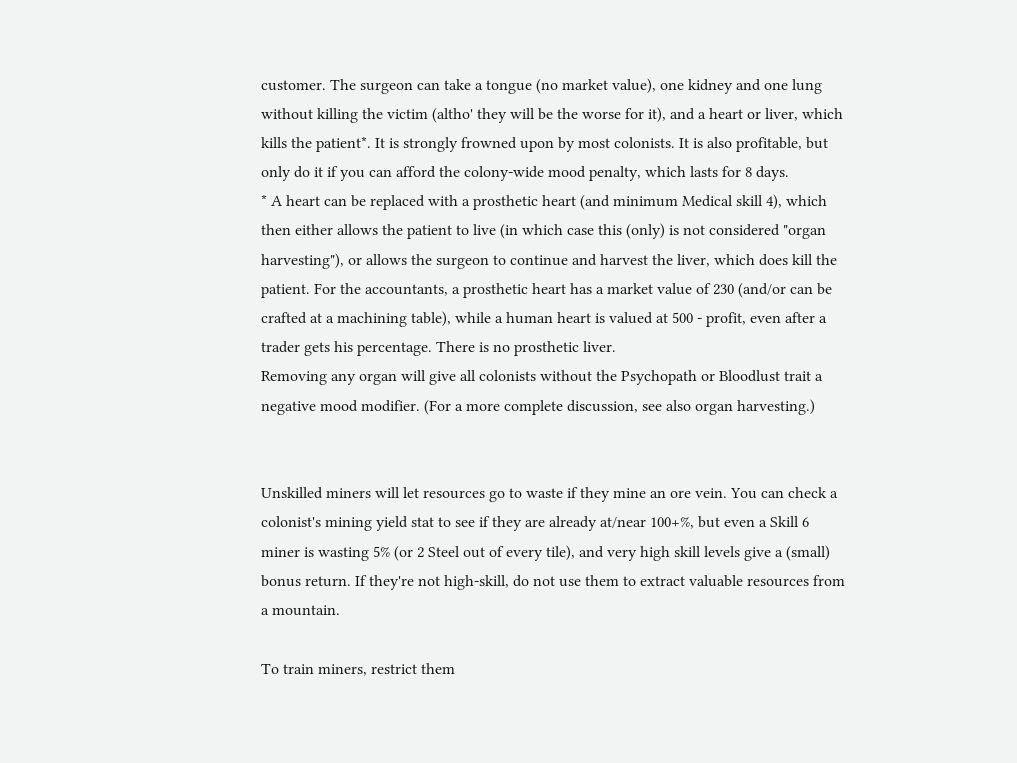customer. The surgeon can take a tongue (no market value), one kidney and one lung without killing the victim (altho' they will be the worse for it), and a heart or liver, which kills the patient*. It is strongly frowned upon by most colonists. It is also profitable, but only do it if you can afford the colony-wide mood penalty, which lasts for 8 days.
* A heart can be replaced with a prosthetic heart (and minimum Medical skill 4), which then either allows the patient to live (in which case this (only) is not considered "organ harvesting"), or allows the surgeon to continue and harvest the liver, which does kill the patient. For the accountants, a prosthetic heart has a market value of 230 (and/or can be crafted at a machining table), while a human heart is valued at 500 - profit, even after a trader gets his percentage. There is no prosthetic liver.
Removing any organ will give all colonists without the Psychopath or Bloodlust trait a negative mood modifier. (For a more complete discussion, see also organ harvesting.)


Unskilled miners will let resources go to waste if they mine an ore vein. You can check a colonist's mining yield stat to see if they are already at/near 100+%, but even a Skill 6 miner is wasting 5% (or 2 Steel out of every tile), and very high skill levels give a (small) bonus return. If they're not high-skill, do not use them to extract valuable resources from a mountain.

To train miners, restrict them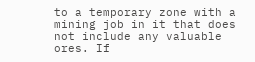to a temporary zone with a mining job in it that does not include any valuable ores. If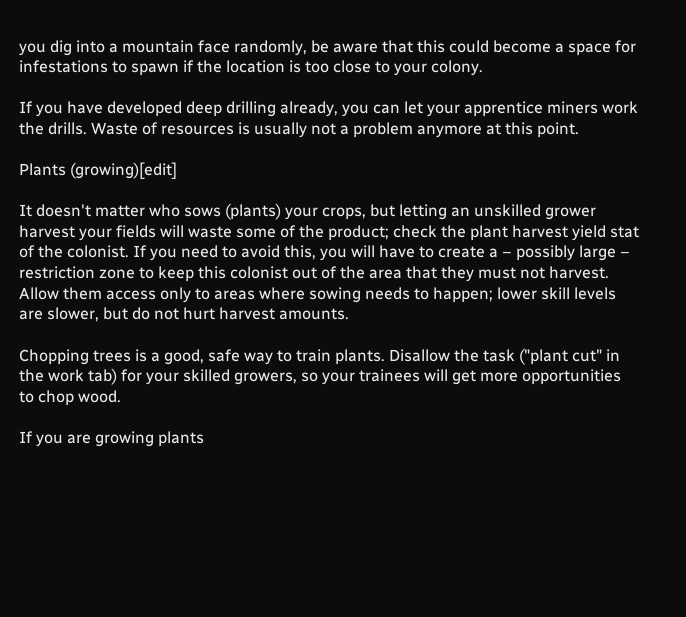you dig into a mountain face randomly, be aware that this could become a space for infestations to spawn if the location is too close to your colony.

If you have developed deep drilling already, you can let your apprentice miners work the drills. Waste of resources is usually not a problem anymore at this point.

Plants (growing)[edit]

It doesn't matter who sows (plants) your crops, but letting an unskilled grower harvest your fields will waste some of the product; check the plant harvest yield stat of the colonist. If you need to avoid this, you will have to create a – possibly large – restriction zone to keep this colonist out of the area that they must not harvest. Allow them access only to areas where sowing needs to happen; lower skill levels are slower, but do not hurt harvest amounts.

Chopping trees is a good, safe way to train plants. Disallow the task ("plant cut" in the work tab) for your skilled growers, so your trainees will get more opportunities to chop wood.

If you are growing plants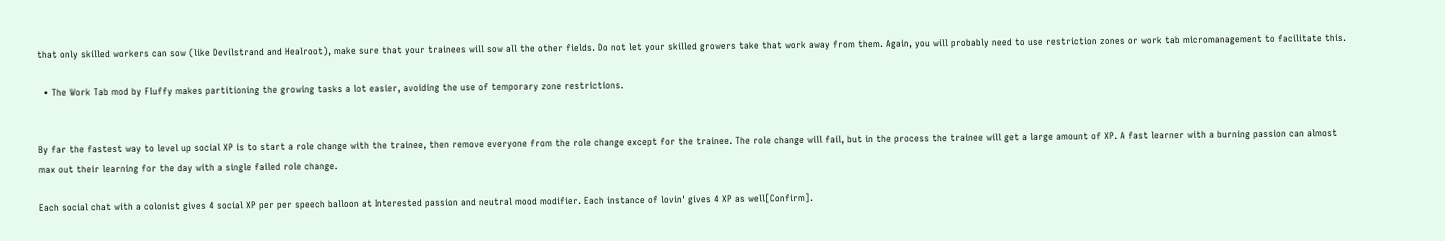that only skilled workers can sow (like Devilstrand and Healroot), make sure that your trainees will sow all the other fields. Do not let your skilled growers take that work away from them. Again, you will probably need to use restriction zones or work tab micromanagement to facilitate this.

  • The Work Tab mod by Fluffy makes partitioning the growing tasks a lot easier, avoiding the use of temporary zone restrictions.


By far the fastest way to level up social XP is to start a role change with the trainee, then remove everyone from the role change except for the trainee. The role change will fail, but in the process the trainee will get a large amount of XP. A fast learner with a burning passion can almost max out their learning for the day with a single failed role change.

Each social chat with a colonist gives 4 social XP per per speech balloon at Interested passion and neutral mood modifier. Each instance of lovin' gives 4 XP as well[Confirm].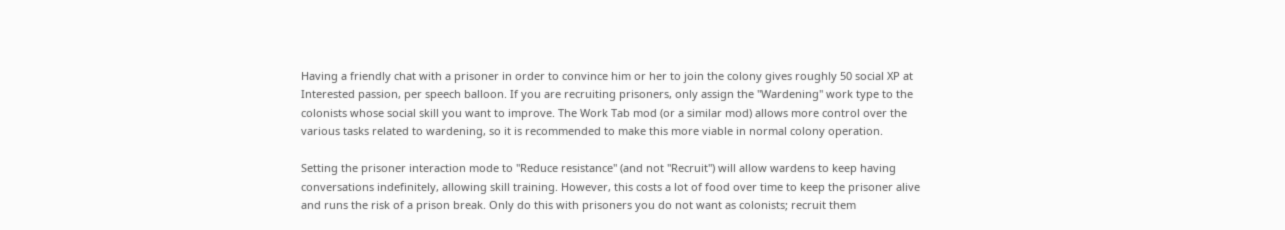Having a friendly chat with a prisoner in order to convince him or her to join the colony gives roughly 50 social XP at Interested passion, per speech balloon. If you are recruiting prisoners, only assign the "Wardening" work type to the colonists whose social skill you want to improve. The Work Tab mod (or a similar mod) allows more control over the various tasks related to wardening, so it is recommended to make this more viable in normal colony operation.

Setting the prisoner interaction mode to "Reduce resistance" (and not "Recruit") will allow wardens to keep having conversations indefinitely, allowing skill training. However, this costs a lot of food over time to keep the prisoner alive and runs the risk of a prison break. Only do this with prisoners you do not want as colonists; recruit them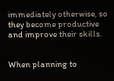immediately otherwise, so they become productive and improve their skills.


When planning to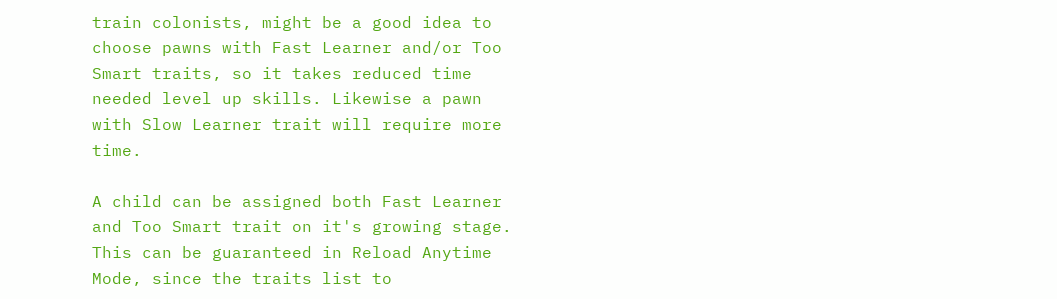train colonists, might be a good idea to choose pawns with Fast Learner and/or Too Smart traits, so it takes reduced time needed level up skills. Likewise a pawn with Slow Learner trait will require more time.

A child can be assigned both Fast Learner and Too Smart trait on it's growing stage. This can be guaranteed in Reload Anytime Mode, since the traits list to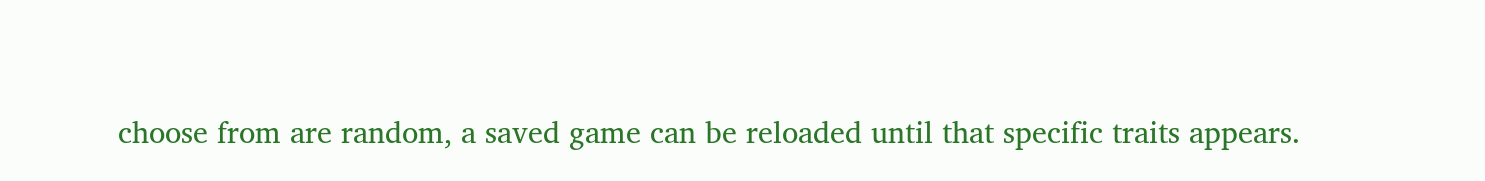choose from are random, a saved game can be reloaded until that specific traits appears.